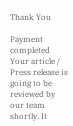Thank You

Payment completed Your article / Press release is going to be reviewed by our team shortly. It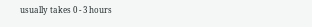usually takes 0 - 3 hours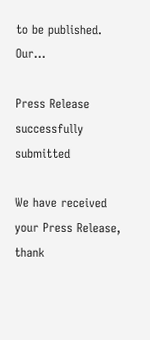to be published. Our...

Press Release successfully submitted

We have received your Press Release, thank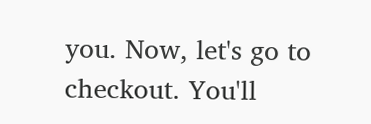you. Now, let's go to checkout. You'll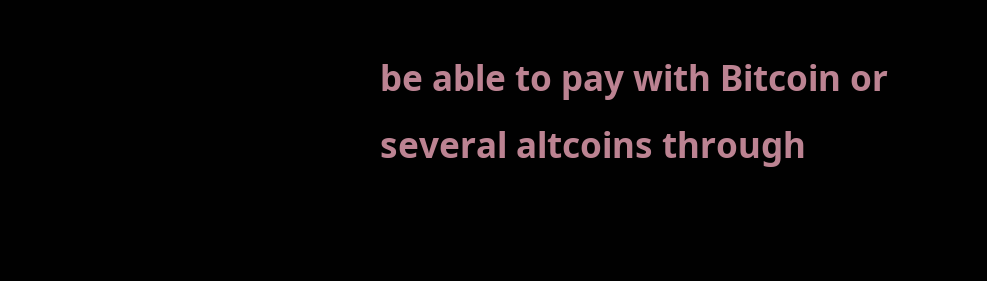be able to pay with Bitcoin or several altcoins through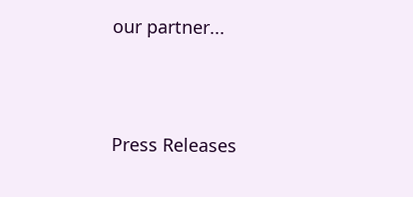our partner...




Press Releases